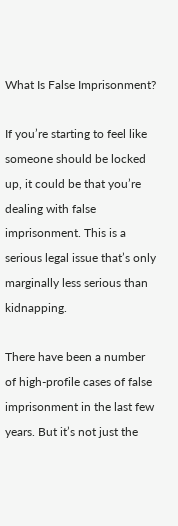What Is False Imprisonment?

If you’re starting to feel like someone should be locked up, it could be that you’re dealing with false imprisonment. This is a serious legal issue that’s only marginally less serious than kidnapping.

There have been a number of high-profile cases of false imprisonment in the last few years. But it’s not just the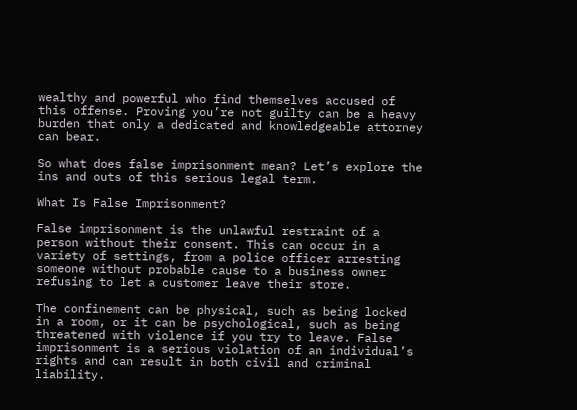wealthy and powerful who find themselves accused of this offense. Proving you’re not guilty can be a heavy burden that only a dedicated and knowledgeable attorney can bear.

So what does false imprisonment mean? Let’s explore the ins and outs of this serious legal term.

What Is False Imprisonment?

False imprisonment is the unlawful restraint of a person without their consent. This can occur in a variety of settings, from a police officer arresting someone without probable cause to a business owner refusing to let a customer leave their store.

The confinement can be physical, such as being locked in a room, or it can be psychological, such as being threatened with violence if you try to leave. False imprisonment is a serious violation of an individual’s rights and can result in both civil and criminal liability.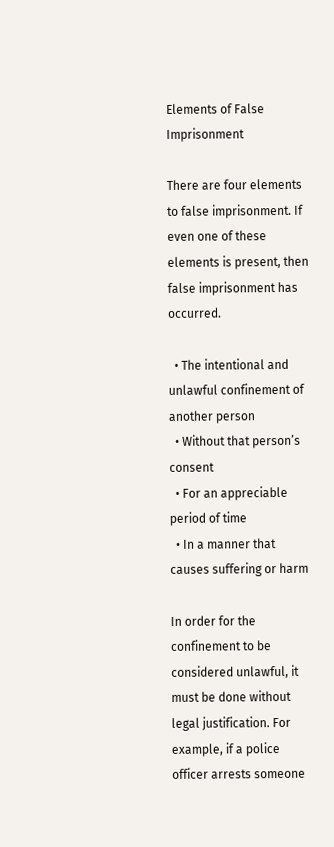Elements of False Imprisonment

There are four elements to false imprisonment. If even one of these elements is present, then false imprisonment has occurred.

  • The intentional and unlawful confinement of another person
  • Without that person’s consent
  • For an appreciable period of time
  • In a manner that causes suffering or harm

In order for the confinement to be considered unlawful, it must be done without legal justification. For example, if a police officer arrests someone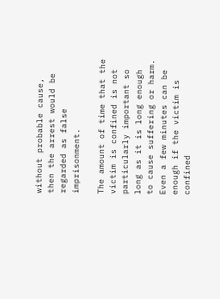without probable cause, then the arrest would be regarded as false imprisonment.

The amount of time that the victim is confined is not particularly important so long as it is long enough to cause suffering or harm. Even a few minutes can be enough if the victim is confined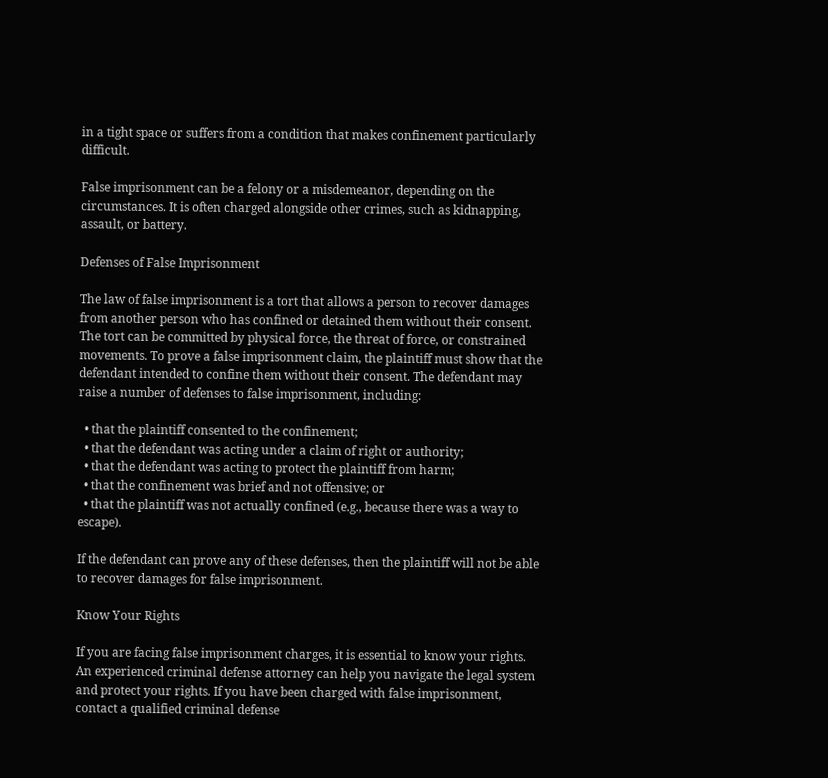in a tight space or suffers from a condition that makes confinement particularly difficult.

False imprisonment can be a felony or a misdemeanor, depending on the circumstances. It is often charged alongside other crimes, such as kidnapping, assault, or battery.

Defenses of False Imprisonment

The law of false imprisonment is a tort that allows a person to recover damages from another person who has confined or detained them without their consent. The tort can be committed by physical force, the threat of force, or constrained movements. To prove a false imprisonment claim, the plaintiff must show that the defendant intended to confine them without their consent. The defendant may raise a number of defenses to false imprisonment, including:

  • that the plaintiff consented to the confinement;
  • that the defendant was acting under a claim of right or authority;
  • that the defendant was acting to protect the plaintiff from harm;
  • that the confinement was brief and not offensive; or
  • that the plaintiff was not actually confined (e.g., because there was a way to escape).

If the defendant can prove any of these defenses, then the plaintiff will not be able to recover damages for false imprisonment.

Know Your Rights

If you are facing false imprisonment charges, it is essential to know your rights. An experienced criminal defense attorney can help you navigate the legal system and protect your rights. If you have been charged with false imprisonment, contact a qualified criminal defense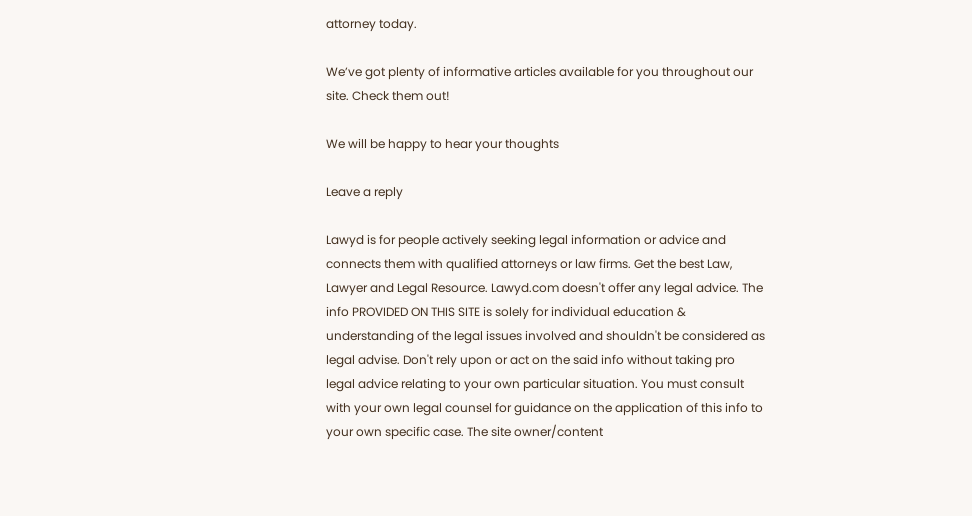attorney today.

We’ve got plenty of informative articles available for you throughout our site. Check them out!

We will be happy to hear your thoughts

Leave a reply

Lawyd is for people actively seeking legal information or advice and connects them with qualified attorneys or law firms. Get the best Law, Lawyer and Legal Resource. Lawyd.com doesn't offer any legal advice. The info PROVIDED ON THIS SITE is solely for individual education & understanding of the legal issues involved and shouldn't be considered as legal advise. Don't rely upon or act on the said info without taking pro legal advice relating to your own particular situation. You must consult with your own legal counsel for guidance on the application of this info to your own specific case. The site owner/content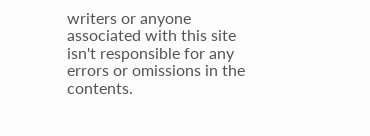writers or anyone associated with this site isn't responsible for any errors or omissions in the contents.